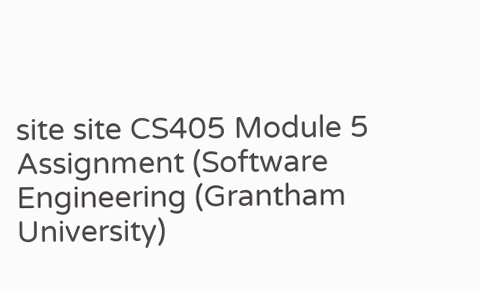site site CS405 Module 5 Assignment (Software Engineering (Grantham University)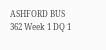ASHFORD BUS 362 Week 1 DQ 1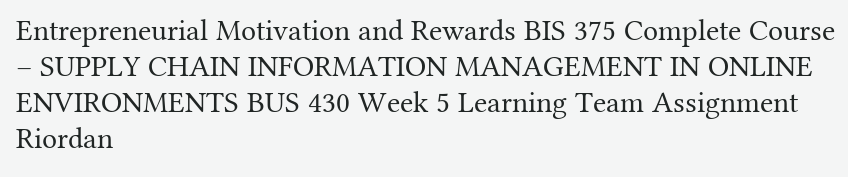Entrepreneurial Motivation and Rewards BIS 375 Complete Course – SUPPLY CHAIN INFORMATION MANAGEMENT IN ONLINE ENVIRONMENTS BUS 430 Week 5 Learning Team Assignment Riordan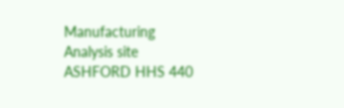Manufacturing Analysis site ASHFORD HHS 440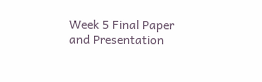Week 5 Final Paper and Presentation